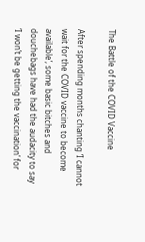The Battle of the COVID Vaccine

After spending months chanting ‘I cannot wait for the COVID vaccine to become available’, some basic bitches and douchebags have had the audacity to say ‘I won’t be getting the vaccination’ for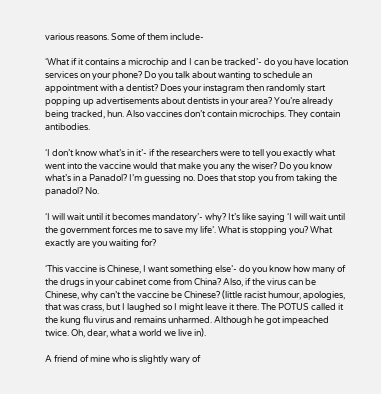various reasons. Some of them include-

‘What if it contains a microchip and I can be tracked’- do you have location services on your phone? Do you talk about wanting to schedule an appointment with a dentist? Does your instagram then randomly start popping up advertisements about dentists in your area? You’re already being tracked, hun. Also vaccines don’t contain microchips. They contain antibodies.

‘I don’t know what’s in it’- if the researchers were to tell you exactly what went into the vaccine would that make you any the wiser? Do you know what’s in a Panadol? I’m guessing no. Does that stop you from taking the panadol? No.

‘I will wait until it becomes mandatory’- why? It’s like saying ‘I will wait until the government forces me to save my life’. What is stopping you? What exactly are you waiting for?

‘This vaccine is Chinese, I want something else’- do you know how many of the drugs in your cabinet come from China? Also, if the virus can be Chinese, why can’t the vaccine be Chinese? (little racist humour, apologies, that was crass, but I laughed so I might leave it there. The POTUS called it the kung flu virus and remains unharmed. Although he got impeached twice. Oh, dear, what a world we live in).

A friend of mine who is slightly wary of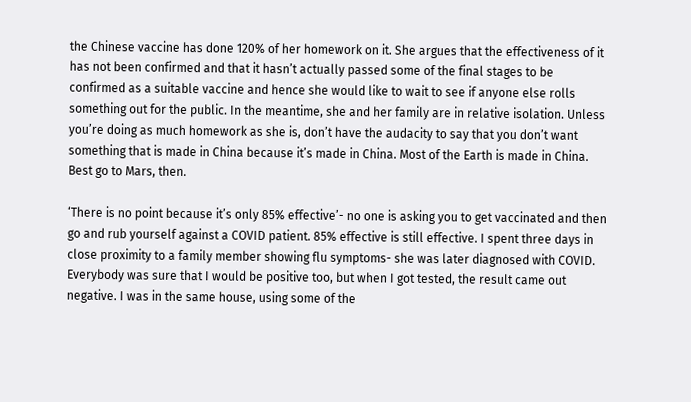the Chinese vaccine has done 120% of her homework on it. She argues that the effectiveness of it has not been confirmed and that it hasn’t actually passed some of the final stages to be confirmed as a suitable vaccine and hence she would like to wait to see if anyone else rolls something out for the public. In the meantime, she and her family are in relative isolation. Unless you’re doing as much homework as she is, don’t have the audacity to say that you don’t want something that is made in China because it’s made in China. Most of the Earth is made in China. Best go to Mars, then.

‘There is no point because it’s only 85% effective’- no one is asking you to get vaccinated and then go and rub yourself against a COVID patient. 85% effective is still effective. I spent three days in close proximity to a family member showing flu symptoms- she was later diagnosed with COVID. Everybody was sure that I would be positive too, but when I got tested, the result came out negative. I was in the same house, using some of the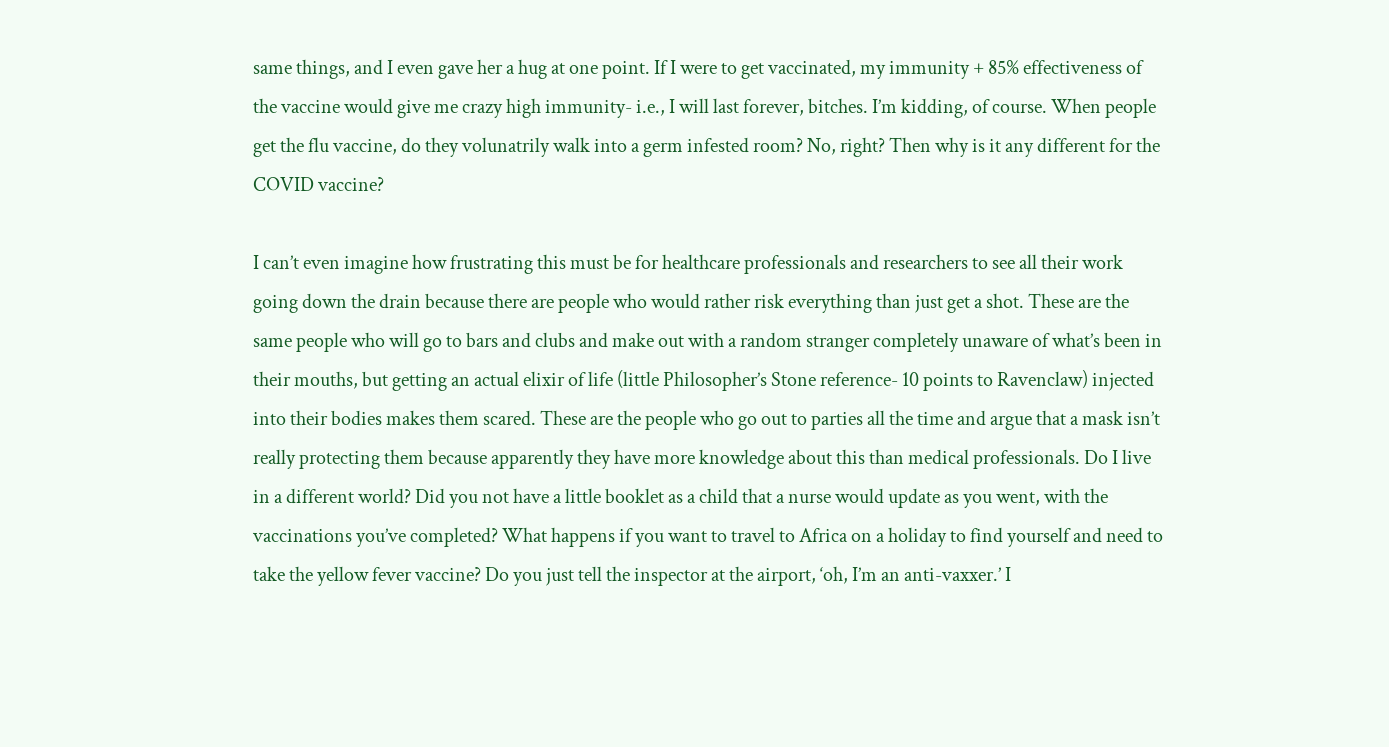same things, and I even gave her a hug at one point. If I were to get vaccinated, my immunity + 85% effectiveness of the vaccine would give me crazy high immunity- i.e., I will last forever, bitches. I’m kidding, of course. When people get the flu vaccine, do they volunatrily walk into a germ infested room? No, right? Then why is it any different for the COVID vaccine?

I can’t even imagine how frustrating this must be for healthcare professionals and researchers to see all their work going down the drain because there are people who would rather risk everything than just get a shot. These are the same people who will go to bars and clubs and make out with a random stranger completely unaware of what’s been in their mouths, but getting an actual elixir of life (little Philosopher’s Stone reference- 10 points to Ravenclaw) injected into their bodies makes them scared. These are the people who go out to parties all the time and argue that a mask isn’t really protecting them because apparently they have more knowledge about this than medical professionals. Do I live in a different world? Did you not have a little booklet as a child that a nurse would update as you went, with the vaccinations you’ve completed? What happens if you want to travel to Africa on a holiday to find yourself and need to take the yellow fever vaccine? Do you just tell the inspector at the airport, ‘oh, I’m an anti-vaxxer.’ I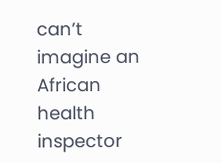can’t imagine an African health inspector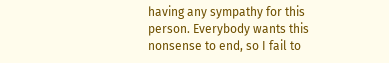having any sympathy for this person. Everybody wants this nonsense to end, so I fail to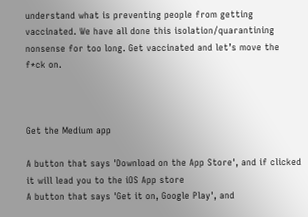understand what is preventing people from getting vaccinated. We have all done this isolation/quarantining nonsense for too long. Get vaccinated and let’s move the f*ck on.



Get the Medium app

A button that says 'Download on the App Store', and if clicked it will lead you to the iOS App store
A button that says 'Get it on, Google Play', and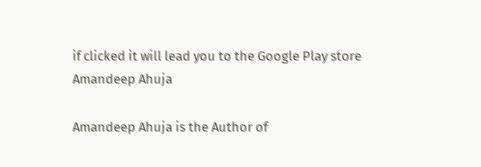if clicked it will lead you to the Google Play store
Amandeep Ahuja

Amandeep Ahuja is the Author of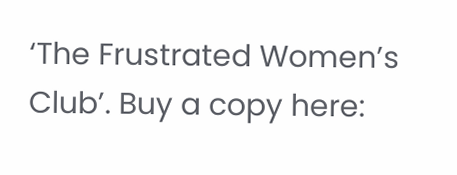‘The Frustrated Women’s Club’. Buy a copy here: